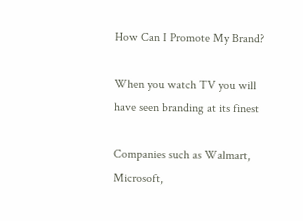How Can I Promote My Brand?

When you watch TV you will have seen branding at its finest

Companies such as Walmart, Microsoft,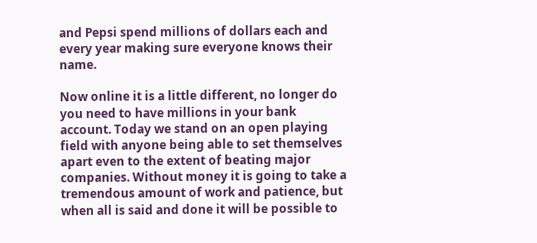and Pepsi spend millions of dollars each and every year making sure everyone knows their name.

Now online it is a little different, no longer do you need to have millions in your bank account. Today we stand on an open playing field with anyone being able to set themselves apart even to the extent of beating major companies. Without money it is going to take a tremendous amount of work and patience, but when all is said and done it will be possible to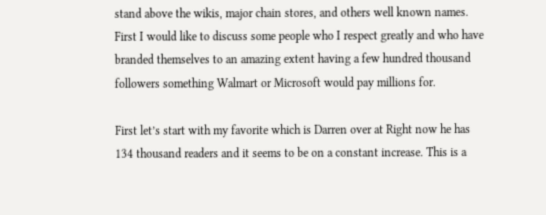stand above the wikis, major chain stores, and others well known names. First I would like to discuss some people who I respect greatly and who have branded themselves to an amazing extent having a few hundred thousand followers something Walmart or Microsoft would pay millions for.

First let’s start with my favorite which is Darren over at Right now he has 134 thousand readers and it seems to be on a constant increase. This is a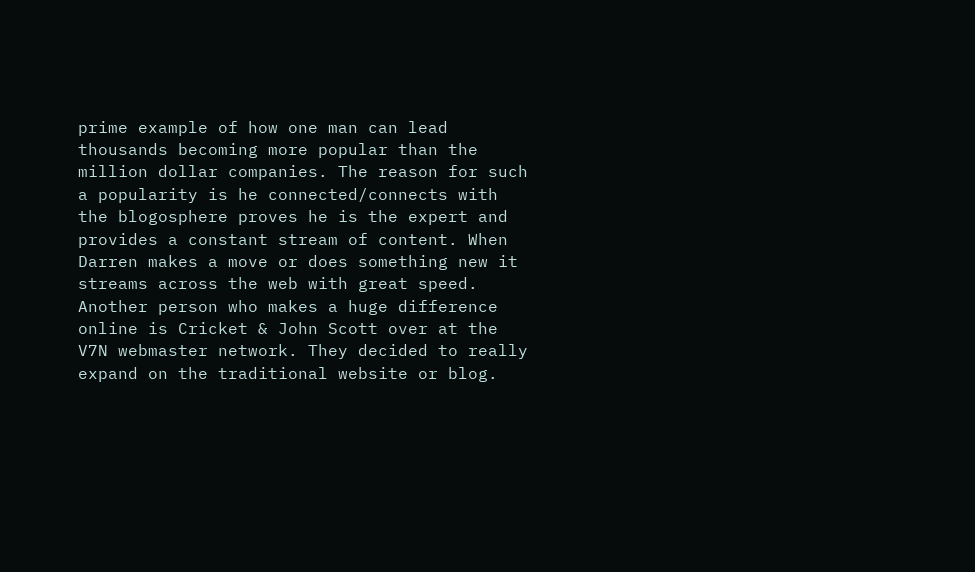prime example of how one man can lead thousands becoming more popular than the million dollar companies. The reason for such a popularity is he connected/connects with the blogosphere proves he is the expert and provides a constant stream of content. When Darren makes a move or does something new it streams across the web with great speed. Another person who makes a huge difference online is Cricket & John Scott over at the V7N webmaster network. They decided to really expand on the traditional website or blog.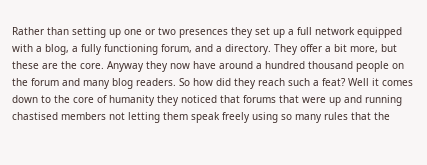Rather than setting up one or two presences they set up a full network equipped with a blog, a fully functioning forum, and a directory. They offer a bit more, but these are the core. Anyway they now have around a hundred thousand people on the forum and many blog readers. So how did they reach such a feat? Well it comes down to the core of humanity they noticed that forums that were up and running chastised members not letting them speak freely using so many rules that the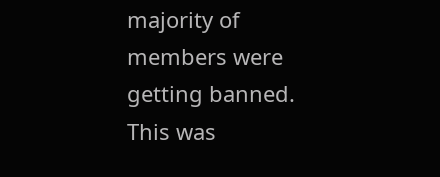majority of members were getting banned. This was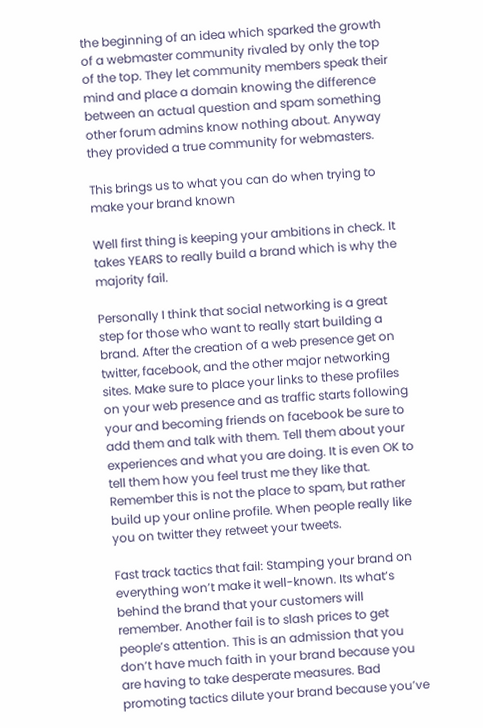the beginning of an idea which sparked the growth of a webmaster community rivaled by only the top of the top. They let community members speak their mind and place a domain knowing the difference between an actual question and spam something other forum admins know nothing about. Anyway they provided a true community for webmasters.

This brings us to what you can do when trying to make your brand known

Well first thing is keeping your ambitions in check. It takes YEARS to really build a brand which is why the majority fail.

Personally I think that social networking is a great step for those who want to really start building a brand. After the creation of a web presence get on twitter, facebook, and the other major networking sites. Make sure to place your links to these profiles on your web presence and as traffic starts following your and becoming friends on facebook be sure to add them and talk with them. Tell them about your experiences and what you are doing. It is even OK to tell them how you feel trust me they like that. Remember this is not the place to spam, but rather build up your online profile. When people really like you on twitter they retweet your tweets.

Fast track tactics that fail: Stamping your brand on everything won’t make it well-known. Its what’s behind the brand that your customers will remember. Another fail is to slash prices to get people’s attention. This is an admission that you don’t have much faith in your brand because you are having to take desperate measures. Bad promoting tactics dilute your brand because you’ve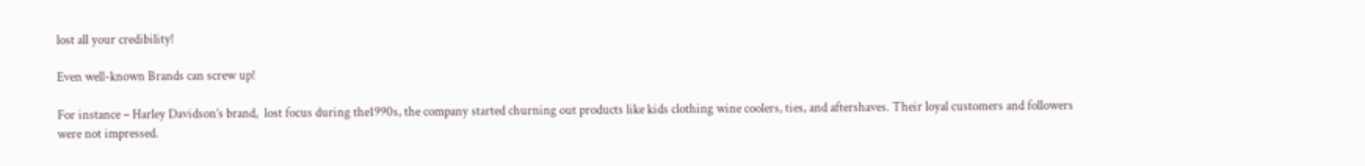lost all your credibility!

Even well-known Brands can screw up!

For instance – Harley Davidson’s brand,  lost focus during the1990s, the company started churning out products like kids clothing wine coolers, ties, and aftershaves. Their loyal customers and followers were not impressed.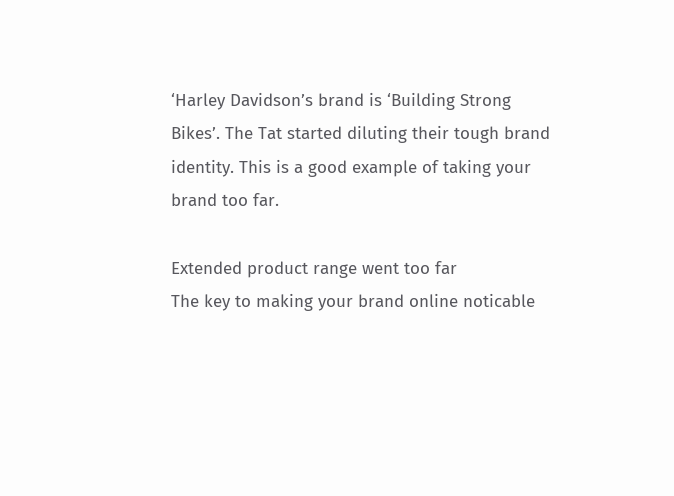‘Harley Davidson’s brand is ‘Building Strong Bikes’. The Tat started diluting their tough brand identity. This is a good example of taking your brand too far.

Extended product range went too far
The key to making your brand online noticable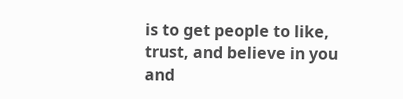is to get people to like, trust, and believe in you and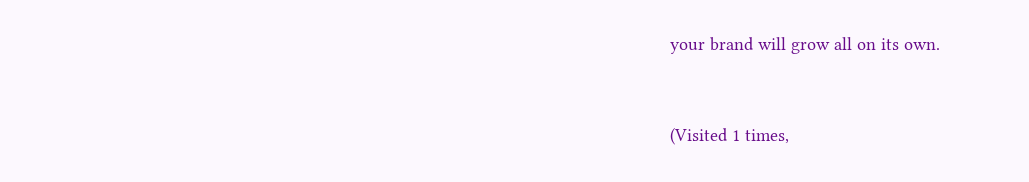your brand will grow all on its own.


(Visited 1 times,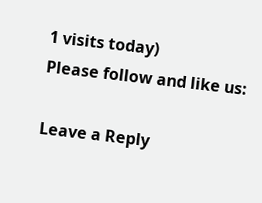1 visits today)
Please follow and like us:

Leave a Reply